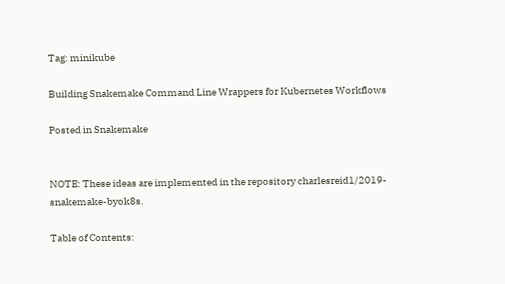Tag: minikube

Building Snakemake Command Line Wrappers for Kubernetes Workflows

Posted in Snakemake


NOTE: These ideas are implemented in the repository charlesreid1/2019-snakemake-byok8s.

Table of Contents: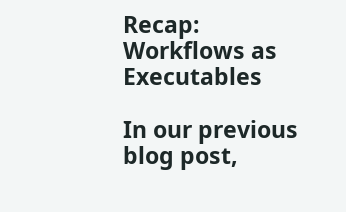Recap: Workflows as Executables

In our previous blog post,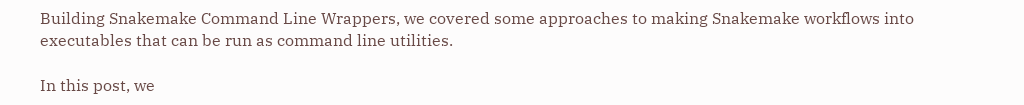Building Snakemake Command Line Wrappers, we covered some approaches to making Snakemake workflows into executables that can be run as command line utilities.

In this post, we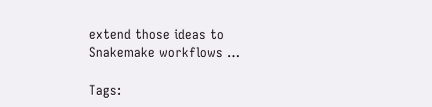extend those ideas to Snakemake workflows …

Tags: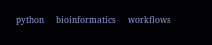python    bioinformatics    workflows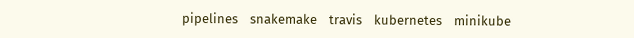pipelines    snakemake    travis    kubernetes    minikube